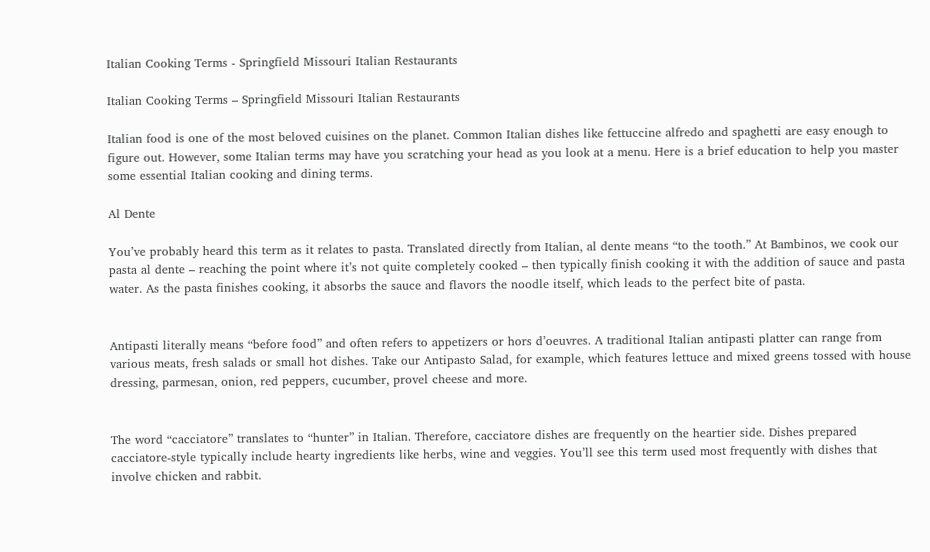Italian Cooking Terms - Springfield Missouri Italian Restaurants

Italian Cooking Terms – Springfield Missouri Italian Restaurants

Italian food is one of the most beloved cuisines on the planet. Common Italian dishes like fettuccine alfredo and spaghetti are easy enough to figure out. However, some Italian terms may have you scratching your head as you look at a menu. Here is a brief education to help you master some essential Italian cooking and dining terms.

Al Dente

You’ve probably heard this term as it relates to pasta. Translated directly from Italian, al dente means “to the tooth.” At Bambinos, we cook our pasta al dente – reaching the point where it’s not quite completely cooked – then typically finish cooking it with the addition of sauce and pasta water. As the pasta finishes cooking, it absorbs the sauce and flavors the noodle itself, which leads to the perfect bite of pasta.


Antipasti literally means “before food” and often refers to appetizers or hors d’oeuvres. A traditional Italian antipasti platter can range from various meats, fresh salads or small hot dishes. Take our Antipasto Salad, for example, which features lettuce and mixed greens tossed with house dressing, parmesan, onion, red peppers, cucumber, provel cheese and more.


The word “cacciatore” translates to “hunter” in Italian. Therefore, cacciatore dishes are frequently on the heartier side. Dishes prepared cacciatore-style typically include hearty ingredients like herbs, wine and veggies. You’ll see this term used most frequently with dishes that involve chicken and rabbit.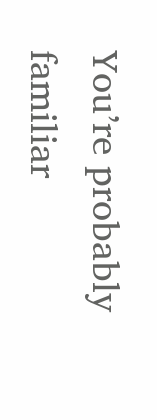You’re probably familiar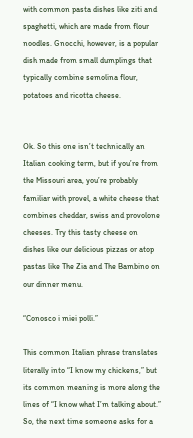with common pasta dishes like ziti and spaghetti, which are made from flour noodles. Gnocchi, however, is a popular dish made from small dumplings that typically combine semolina flour, potatoes and ricotta cheese.


Ok. So this one isn’t technically an Italian cooking term, but if you’re from the Missouri area, you’re probably familiar with provel, a white cheese that combines cheddar, swiss and provolone cheeses. Try this tasty cheese on dishes like our delicious pizzas or atop pastas like The Zia and The Bambino on our dinner menu.

“Conosco i miei polli.”

This common Italian phrase translates literally into “I know my chickens,” but its common meaning is more along the lines of “I know what I’m talking about.” So, the next time someone asks for a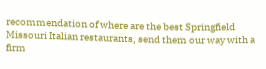recommendation of where are the best Springfield Missouri Italian restaurants, send them our way with a firm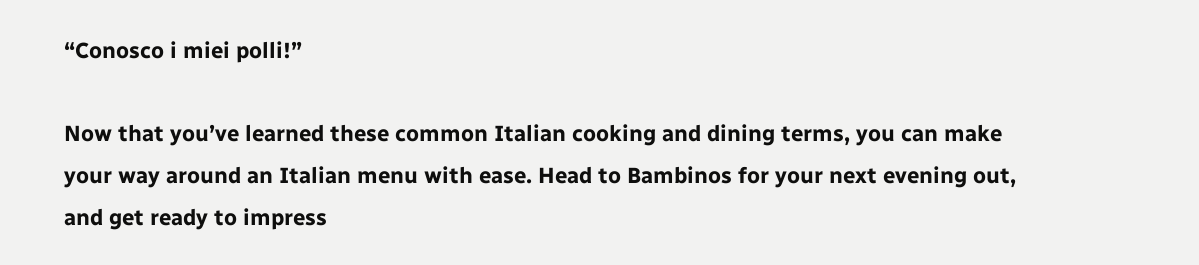“Conosco i miei polli!”

Now that you’ve learned these common Italian cooking and dining terms, you can make your way around an Italian menu with ease. Head to Bambinos for your next evening out, and get ready to impress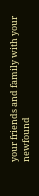your friends and family with your newfound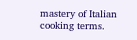mastery of Italian cooking terms.